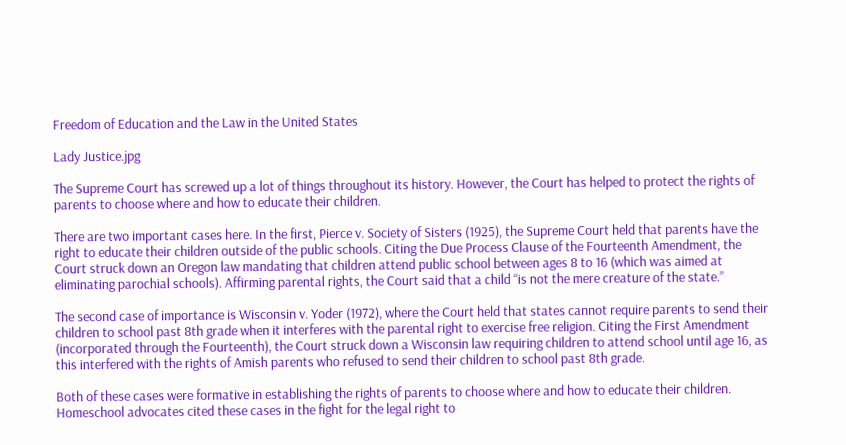Freedom of Education and the Law in the United States

Lady Justice.jpg

The Supreme Court has screwed up a lot of things throughout its history. However, the Court has helped to protect the rights of parents to choose where and how to educate their children.

There are two important cases here. In the first, Pierce v. Society of Sisters (1925), the Supreme Court held that parents have the right to educate their children outside of the public schools. Citing the Due Process Clause of the Fourteenth Amendment, the Court struck down an Oregon law mandating that children attend public school between ages 8 to 16 (which was aimed at eliminating parochial schools). Affirming parental rights, the Court said that a child “is not the mere creature of the state.”

The second case of importance is Wisconsin v. Yoder (1972), where the Court held that states cannot require parents to send their children to school past 8th grade when it interferes with the parental right to exercise free religion. Citing the First Amendment (incorporated through the Fourteenth), the Court struck down a Wisconsin law requiring children to attend school until age 16, as this interfered with the rights of Amish parents who refused to send their children to school past 8th grade.

Both of these cases were formative in establishing the rights of parents to choose where and how to educate their children. Homeschool advocates cited these cases in the fight for the legal right to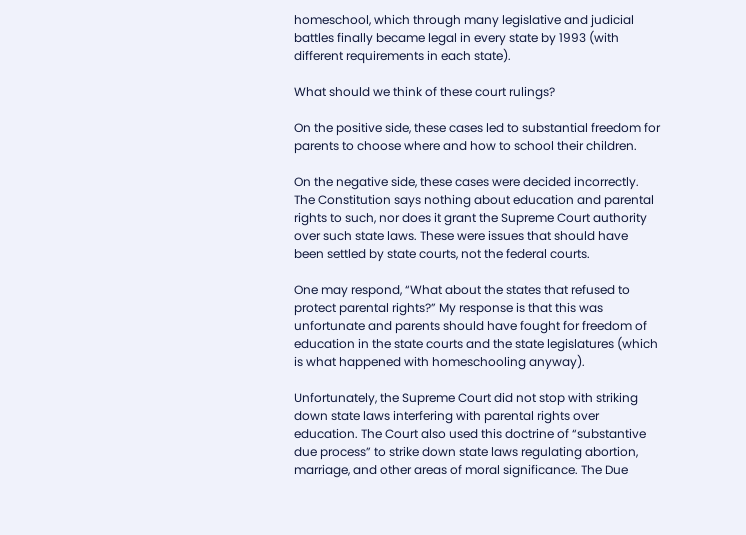homeschool, which through many legislative and judicial battles finally became legal in every state by 1993 (with different requirements in each state).

What should we think of these court rulings?

On the positive side, these cases led to substantial freedom for parents to choose where and how to school their children.

On the negative side, these cases were decided incorrectly. The Constitution says nothing about education and parental rights to such, nor does it grant the Supreme Court authority over such state laws. These were issues that should have been settled by state courts, not the federal courts.

One may respond, “What about the states that refused to protect parental rights?” My response is that this was unfortunate and parents should have fought for freedom of education in the state courts and the state legislatures (which is what happened with homeschooling anyway).

Unfortunately, the Supreme Court did not stop with striking down state laws interfering with parental rights over education. The Court also used this doctrine of “substantive due process” to strike down state laws regulating abortion, marriage, and other areas of moral significance. The Due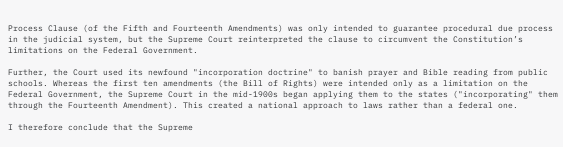Process Clause (of the Fifth and Fourteenth Amendments) was only intended to guarantee procedural due process in the judicial system, but the Supreme Court reinterpreted the clause to circumvent the Constitution’s limitations on the Federal Government.

Further, the Court used its newfound "incorporation doctrine" to banish prayer and Bible reading from public schools. Whereas the first ten amendments (the Bill of Rights) were intended only as a limitation on the Federal Government, the Supreme Court in the mid-1900s began applying them to the states ("incorporating" them through the Fourteenth Amendment). This created a national approach to laws rather than a federal one.

I therefore conclude that the Supreme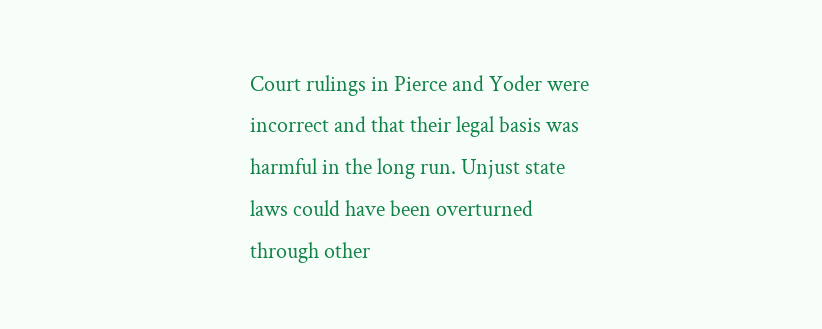Court rulings in Pierce and Yoder were incorrect and that their legal basis was harmful in the long run. Unjust state laws could have been overturned through other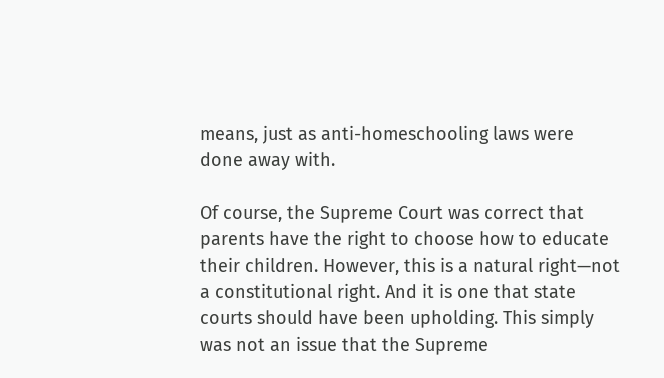means, just as anti-homeschooling laws were done away with.

Of course, the Supreme Court was correct that parents have the right to choose how to educate their children. However, this is a natural right—not a constitutional right. And it is one that state courts should have been upholding. This simply was not an issue that the Supreme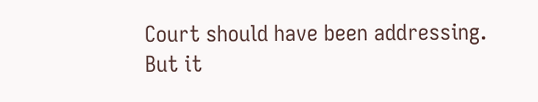Court should have been addressing. But it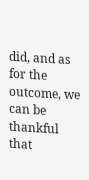did, and as for the outcome, we can be thankful that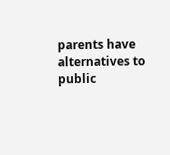parents have alternatives to public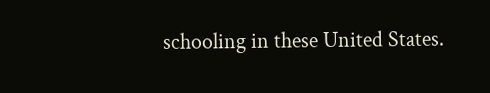schooling in these United States.